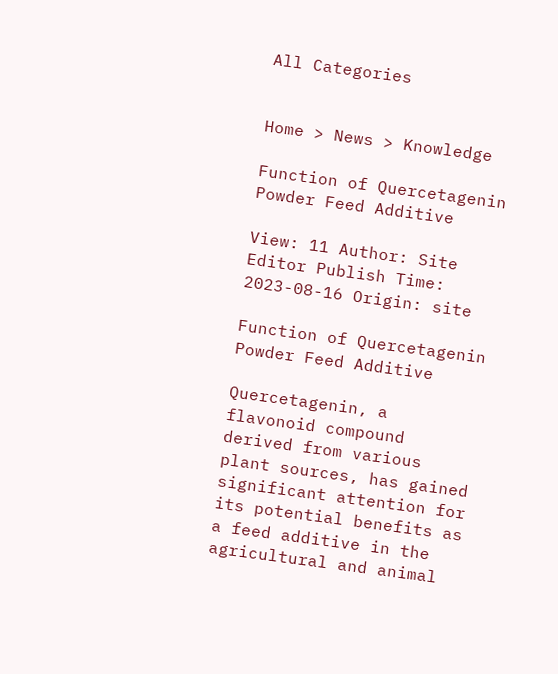All Categories


Home > News > Knowledge

Function of Quercetagenin Powder Feed Additive

View: 11 Author: Site Editor Publish Time: 2023-08-16 Origin: site

Function of Quercetagenin Powder Feed Additive

Quercetagenin, a flavonoid compound derived from various plant sources, has gained significant attention for its potential benefits as a feed additive in the agricultural and animal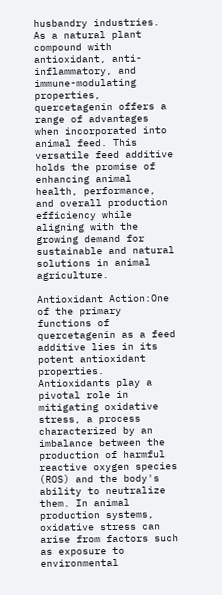husbandry industries. As a natural plant compound with antioxidant, anti-inflammatory, and immune-modulating properties, quercetagenin offers a range of advantages when incorporated into animal feed. This versatile feed additive holds the promise of enhancing animal health, performance, and overall production efficiency while aligning with the growing demand for sustainable and natural solutions in animal agriculture.

Antioxidant Action:One of the primary functions of quercetagenin as a feed additive lies in its potent antioxidant properties. Antioxidants play a pivotal role in mitigating oxidative stress, a process characterized by an imbalance between the production of harmful reactive oxygen species (ROS) and the body's ability to neutralize them. In animal production systems, oxidative stress can arise from factors such as exposure to environmental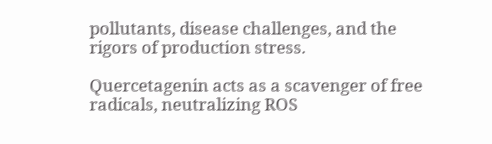pollutants, disease challenges, and the rigors of production stress.

Quercetagenin acts as a scavenger of free radicals, neutralizing ROS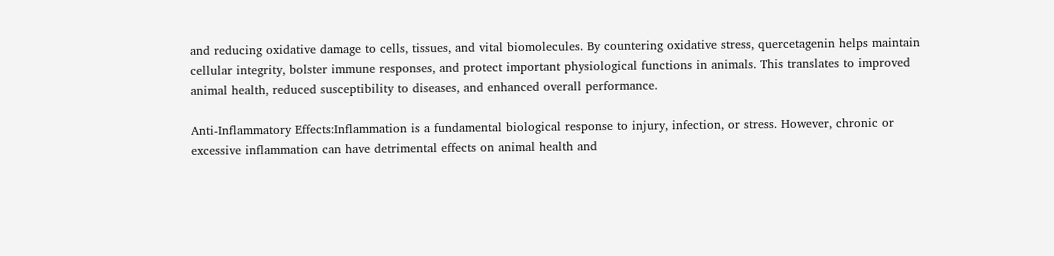and reducing oxidative damage to cells, tissues, and vital biomolecules. By countering oxidative stress, quercetagenin helps maintain cellular integrity, bolster immune responses, and protect important physiological functions in animals. This translates to improved animal health, reduced susceptibility to diseases, and enhanced overall performance.

Anti-Inflammatory Effects:Inflammation is a fundamental biological response to injury, infection, or stress. However, chronic or excessive inflammation can have detrimental effects on animal health and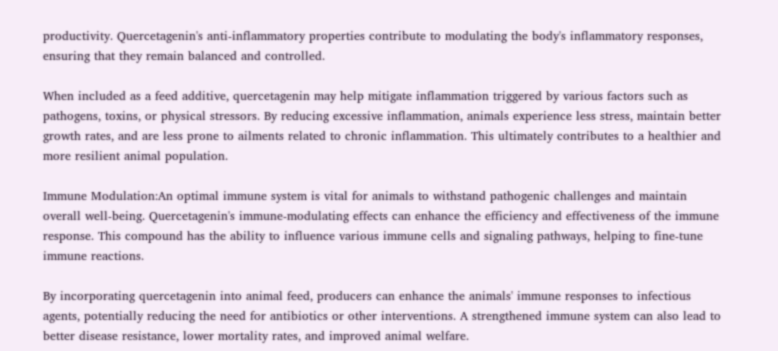productivity. Quercetagenin's anti-inflammatory properties contribute to modulating the body's inflammatory responses, ensuring that they remain balanced and controlled.

When included as a feed additive, quercetagenin may help mitigate inflammation triggered by various factors such as pathogens, toxins, or physical stressors. By reducing excessive inflammation, animals experience less stress, maintain better growth rates, and are less prone to ailments related to chronic inflammation. This ultimately contributes to a healthier and more resilient animal population.

Immune Modulation:An optimal immune system is vital for animals to withstand pathogenic challenges and maintain overall well-being. Quercetagenin's immune-modulating effects can enhance the efficiency and effectiveness of the immune response. This compound has the ability to influence various immune cells and signaling pathways, helping to fine-tune immune reactions.

By incorporating quercetagenin into animal feed, producers can enhance the animals' immune responses to infectious agents, potentially reducing the need for antibiotics or other interventions. A strengthened immune system can also lead to better disease resistance, lower mortality rates, and improved animal welfare.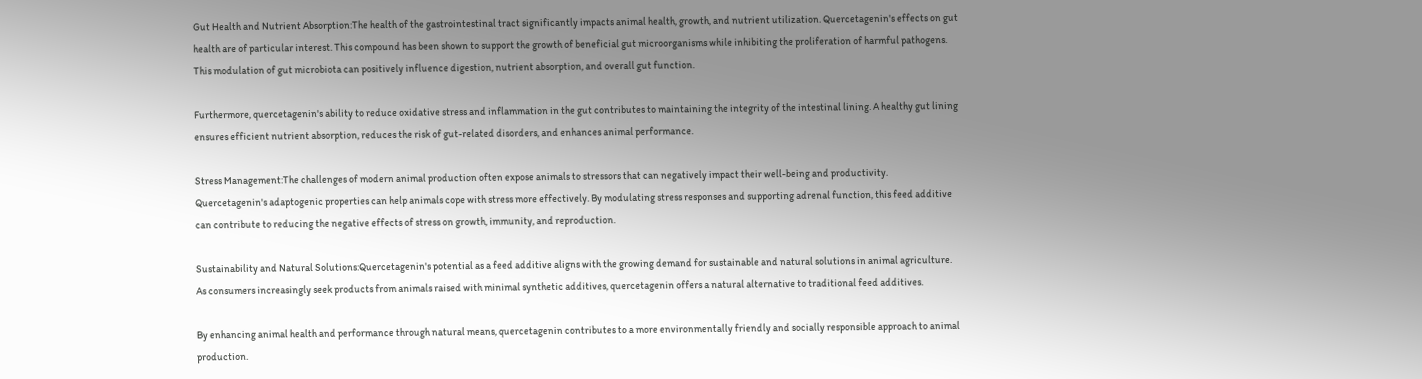Gut Health and Nutrient Absorption:The health of the gastrointestinal tract significantly impacts animal health, growth, and nutrient utilization. Quercetagenin's effects on gut health are of particular interest. This compound has been shown to support the growth of beneficial gut microorganisms while inhibiting the proliferation of harmful pathogens. This modulation of gut microbiota can positively influence digestion, nutrient absorption, and overall gut function.

Furthermore, quercetagenin's ability to reduce oxidative stress and inflammation in the gut contributes to maintaining the integrity of the intestinal lining. A healthy gut lining ensures efficient nutrient absorption, reduces the risk of gut-related disorders, and enhances animal performance.

Stress Management:The challenges of modern animal production often expose animals to stressors that can negatively impact their well-being and productivity. Quercetagenin's adaptogenic properties can help animals cope with stress more effectively. By modulating stress responses and supporting adrenal function, this feed additive can contribute to reducing the negative effects of stress on growth, immunity, and reproduction.

Sustainability and Natural Solutions:Quercetagenin's potential as a feed additive aligns with the growing demand for sustainable and natural solutions in animal agriculture. As consumers increasingly seek products from animals raised with minimal synthetic additives, quercetagenin offers a natural alternative to traditional feed additives.

By enhancing animal health and performance through natural means, quercetagenin contributes to a more environmentally friendly and socially responsible approach to animal production.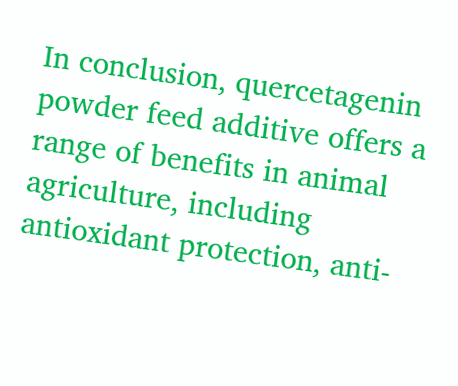In conclusion, quercetagenin powder feed additive offers a range of benefits in animal agriculture, including antioxidant protection, anti-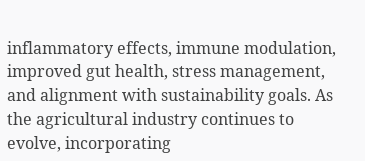inflammatory effects, immune modulation, improved gut health, stress management, and alignment with sustainability goals. As the agricultural industry continues to evolve, incorporating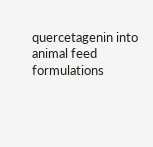quercetagenin into animal feed formulations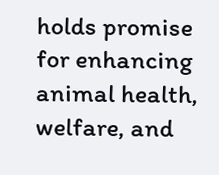holds promise for enhancing animal health, welfare, and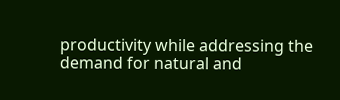productivity while addressing the demand for natural and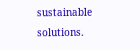sustainable solutions.